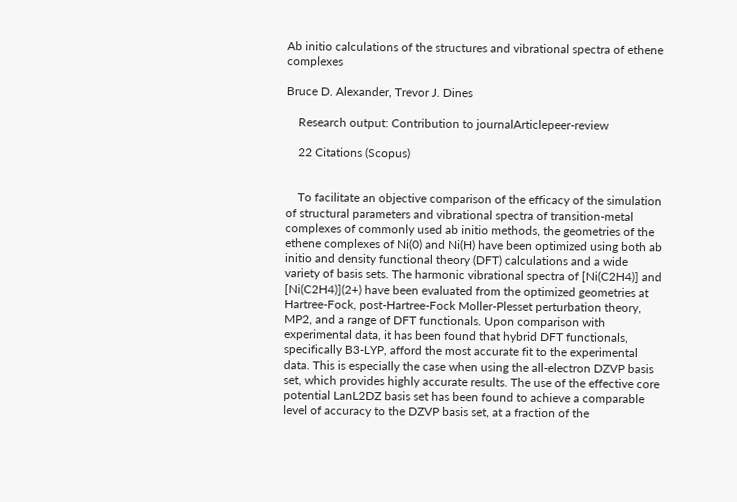Ab initio calculations of the structures and vibrational spectra of ethene complexes

Bruce D. Alexander, Trevor J. Dines

    Research output: Contribution to journalArticlepeer-review

    22 Citations (Scopus)


    To facilitate an objective comparison of the efficacy of the simulation of structural parameters and vibrational spectra of transition-metal complexes of commonly used ab initio methods, the geometries of the ethene complexes of Ni(0) and Ni(H) have been optimized using both ab initio and density functional theory (DFT) calculations and a wide variety of basis sets. The harmonic vibrational spectra of [Ni(C2H4)] and [Ni(C2H4)](2+) have been evaluated from the optimized geometries at Hartree-Fock, post-Hartree-Fock Moller-Plesset perturbation theory, MP2, and a range of DFT functionals. Upon comparison with experimental data, it has been found that hybrid DFT functionals, specifically B3-LYP, afford the most accurate fit to the experimental data. This is especially the case when using the all-electron DZVP basis set, which provides highly accurate results. The use of the effective core potential LanL2DZ basis set has been found to achieve a comparable level of accuracy to the DZVP basis set, at a fraction of the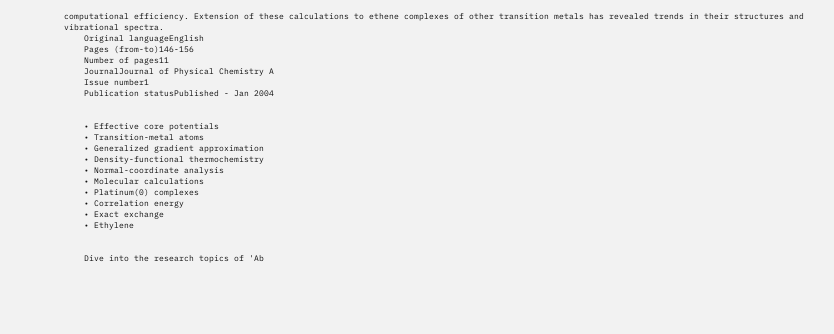computational efficiency. Extension of these calculations to ethene complexes of other transition metals has revealed trends in their structures and vibrational spectra.
    Original languageEnglish
    Pages (from-to)146-156
    Number of pages11
    JournalJournal of Physical Chemistry A
    Issue number1
    Publication statusPublished - Jan 2004


    • Effective core potentials
    • Transition-metal atoms
    • Generalized gradient approximation
    • Density-functional thermochemistry
    • Normal-coordinate analysis
    • Molecular calculations
    • Platinum(0) complexes
    • Correlation energy
    • Exact exchange
    • Ethylene


    Dive into the research topics of 'Ab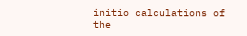initio calculations of the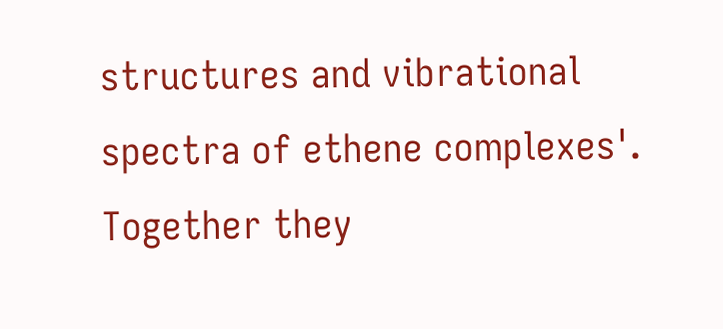structures and vibrational spectra of ethene complexes'. Together they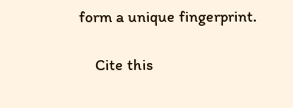form a unique fingerprint.

    Cite this